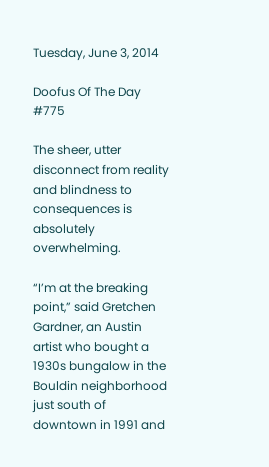Tuesday, June 3, 2014

Doofus Of The Day #775

The sheer, utter disconnect from reality and blindness to consequences is absolutely overwhelming.

“I’m at the breaking point,” said Gretchen Gardner, an Austin artist who bought a 1930s bungalow in the Bouldin neighborhood just south of downtown in 1991 and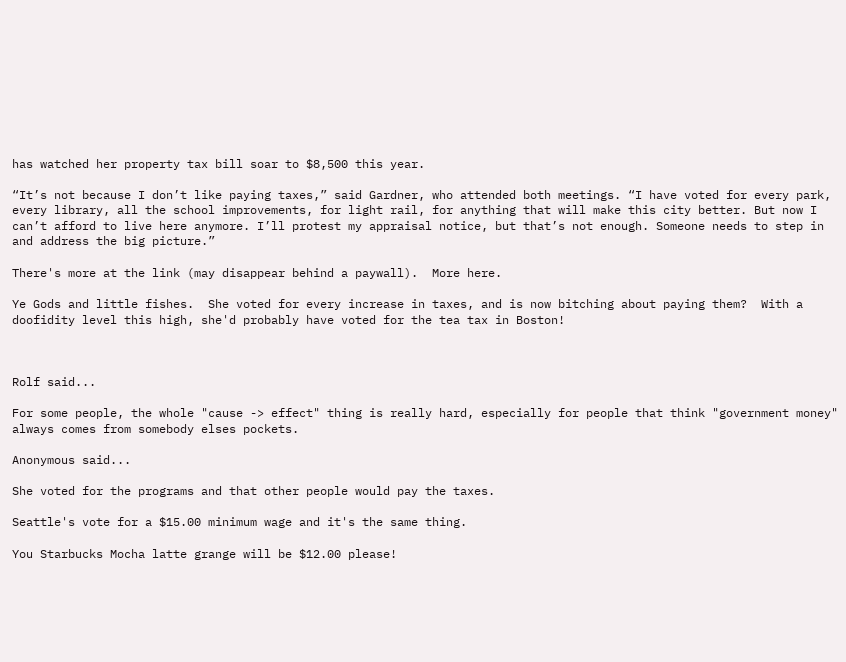has watched her property tax bill soar to $8,500 this year.

“It’s not because I don’t like paying taxes,” said Gardner, who attended both meetings. “I have voted for every park, every library, all the school improvements, for light rail, for anything that will make this city better. But now I can’t afford to live here anymore. I’ll protest my appraisal notice, but that’s not enough. Someone needs to step in and address the big picture.”

There's more at the link (may disappear behind a paywall).  More here.

Ye Gods and little fishes.  She voted for every increase in taxes, and is now bitching about paying them?  With a doofidity level this high, she'd probably have voted for the tea tax in Boston!



Rolf said...

For some people, the whole "cause -> effect" thing is really hard, especially for people that think "government money" always comes from somebody elses pockets.

Anonymous said...

She voted for the programs and that other people would pay the taxes.

Seattle's vote for a $15.00 minimum wage and it's the same thing.

You Starbucks Mocha latte grange will be $12.00 please!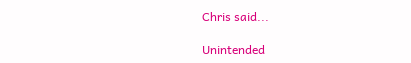Chris said...

Unintended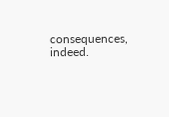consequences, indeed.